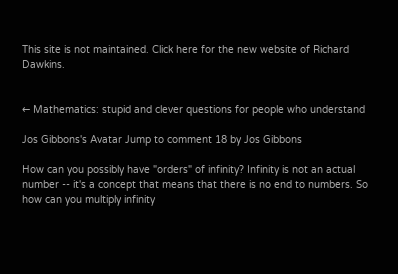This site is not maintained. Click here for the new website of Richard Dawkins.


← Mathematics: stupid and clever questions for people who understand

Jos Gibbons's Avatar Jump to comment 18 by Jos Gibbons

How can you possibly have "orders" of infinity? Infinity is not an actual number -- it's a concept that means that there is no end to numbers. So how can you multiply infinity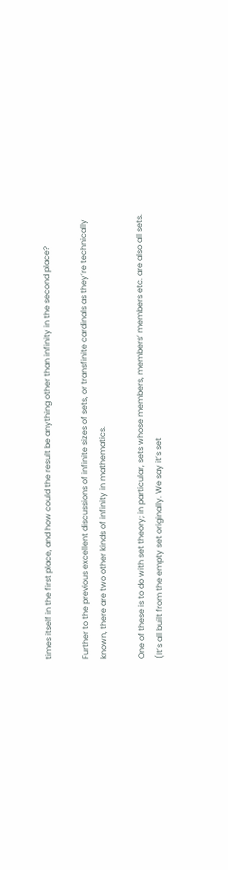times itself in the first place, and how could the result be anything other than infinity in the second place?

Further to the previous excellent discussions of infinite sizes of sets, or transfinite cardinals as they’re technically known, there are two other kinds of infinity in mathematics.

One of these is to do with set theory; in particular, sets whose members, members’ members etc. are also all sets. (It’s all built from the empty set originally. We say it’s set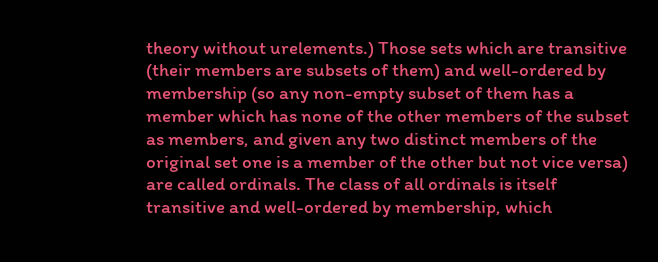theory without urelements.) Those sets which are transitive (their members are subsets of them) and well-ordered by membership (so any non-empty subset of them has a member which has none of the other members of the subset as members, and given any two distinct members of the original set one is a member of the other but not vice versa) are called ordinals. The class of all ordinals is itself transitive and well-ordered by membership, which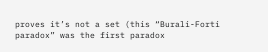proves it’s not a set (this “Burali-Forti paradox” was the first paradox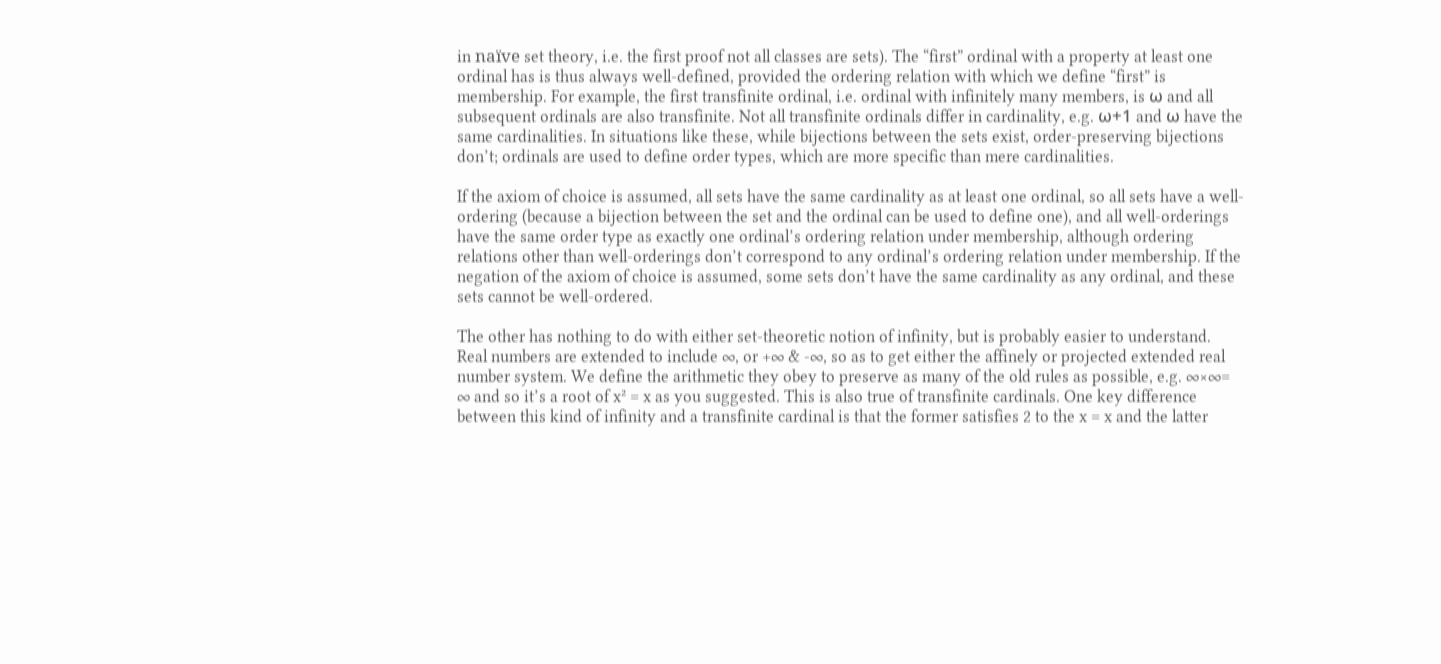in naïve set theory, i.e. the first proof not all classes are sets). The “first” ordinal with a property at least one ordinal has is thus always well-defined, provided the ordering relation with which we define “first” is membership. For example, the first transfinite ordinal, i.e. ordinal with infinitely many members, is ω and all subsequent ordinals are also transfinite. Not all transfinite ordinals differ in cardinality, e.g. ω+1 and ω have the same cardinalities. In situations like these, while bijections between the sets exist, order-preserving bijections don’t; ordinals are used to define order types, which are more specific than mere cardinalities.

If the axiom of choice is assumed, all sets have the same cardinality as at least one ordinal, so all sets have a well-ordering (because a bijection between the set and the ordinal can be used to define one), and all well-orderings have the same order type as exactly one ordinal’s ordering relation under membership, although ordering relations other than well-orderings don’t correspond to any ordinal’s ordering relation under membership. If the negation of the axiom of choice is assumed, some sets don’t have the same cardinality as any ordinal, and these sets cannot be well-ordered.

The other has nothing to do with either set-theoretic notion of infinity, but is probably easier to understand. Real numbers are extended to include ∞, or +∞ & -∞, so as to get either the affinely or projected extended real number system. We define the arithmetic they obey to preserve as many of the old rules as possible, e.g. ∞×∞= ∞ and so it’s a root of x² = x as you suggested. This is also true of transfinite cardinals. One key difference between this kind of infinity and a transfinite cardinal is that the former satisfies 2 to the x = x and the latter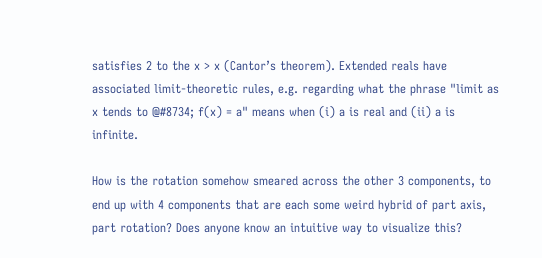satisfies 2 to the x > x (Cantor’s theorem). Extended reals have associated limit-theoretic rules, e.g. regarding what the phrase "limit as x tends to @#8734; f(x) = a" means when (i) a is real and (ii) a is infinite.

How is the rotation somehow smeared across the other 3 components, to end up with 4 components that are each some weird hybrid of part axis, part rotation? Does anyone know an intuitive way to visualize this?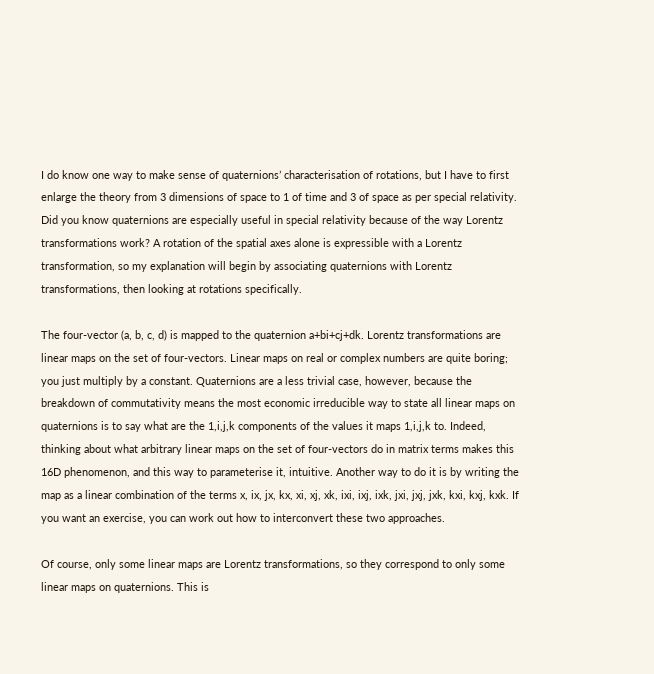I do know one way to make sense of quaternions’ characterisation of rotations, but I have to first enlarge the theory from 3 dimensions of space to 1 of time and 3 of space as per special relativity. Did you know quaternions are especially useful in special relativity because of the way Lorentz transformations work? A rotation of the spatial axes alone is expressible with a Lorentz transformation, so my explanation will begin by associating quaternions with Lorentz transformations, then looking at rotations specifically.

The four-vector (a, b, c, d) is mapped to the quaternion a+bi+cj+dk. Lorentz transformations are linear maps on the set of four-vectors. Linear maps on real or complex numbers are quite boring; you just multiply by a constant. Quaternions are a less trivial case, however, because the breakdown of commutativity means the most economic irreducible way to state all linear maps on quaternions is to say what are the 1,i,j,k components of the values it maps 1,i,j,k to. Indeed, thinking about what arbitrary linear maps on the set of four-vectors do in matrix terms makes this 16D phenomenon, and this way to parameterise it, intuitive. Another way to do it is by writing the map as a linear combination of the terms x, ix, jx, kx, xi, xj, xk, ixi, ixj, ixk, jxi, jxj, jxk, kxi, kxj, kxk. If you want an exercise, you can work out how to interconvert these two approaches.

Of course, only some linear maps are Lorentz transformations, so they correspond to only some linear maps on quaternions. This is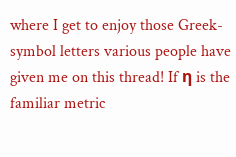where I get to enjoy those Greek-symbol letters various people have given me on this thread! If η is the familiar metric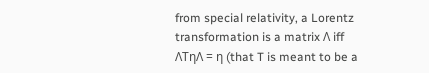from special relativity, a Lorentz transformation is a matrix Λ iff ΛTηΛ = η (that T is meant to be a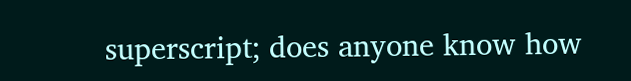superscript; does anyone know how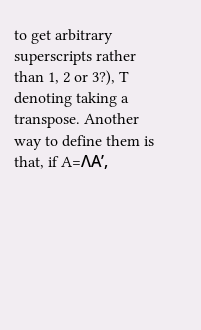to get arbitrary superscripts rather than 1, 2 or 3?), T denoting taking a transpose. Another way to define them is that, if A=ΛA’,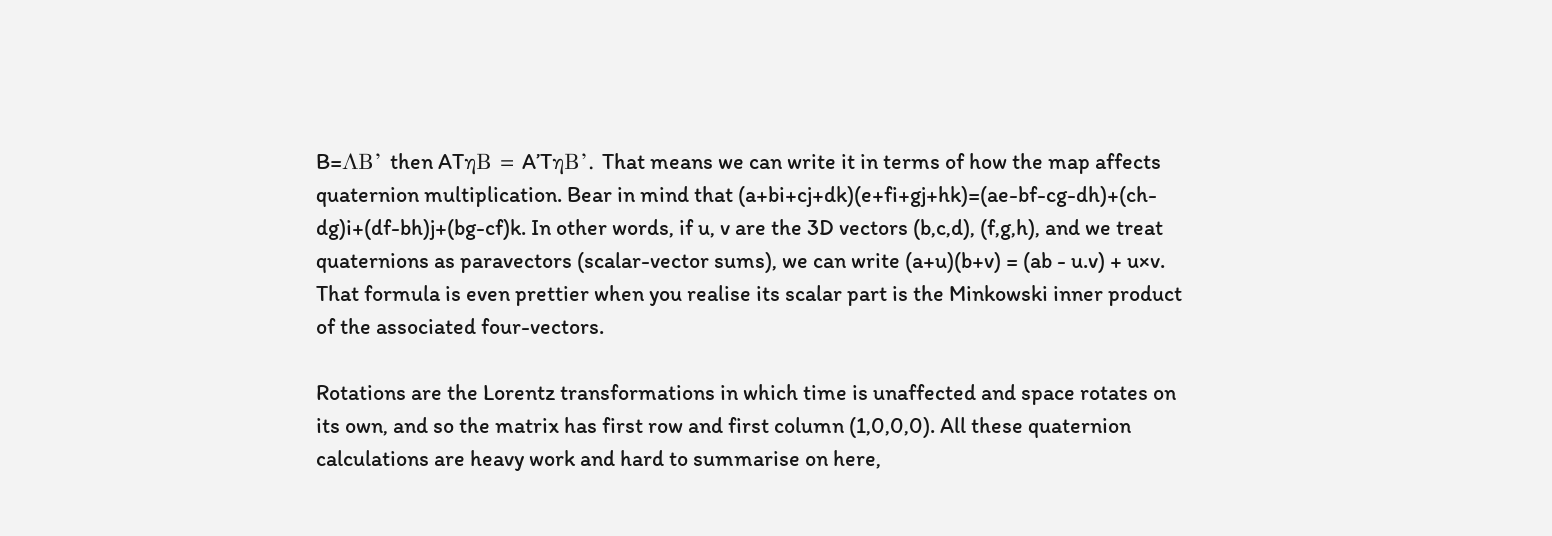B=ΛB’ then ATηB = A’TηB’. That means we can write it in terms of how the map affects quaternion multiplication. Bear in mind that (a+bi+cj+dk)(e+fi+gj+hk)=(ae-bf-cg-dh)+(ch-dg)i+(df-bh)j+(bg-cf)k. In other words, if u, v are the 3D vectors (b,c,d), (f,g,h), and we treat quaternions as paravectors (scalar-vector sums), we can write (a+u)(b+v) = (ab - u.v) + u×v. That formula is even prettier when you realise its scalar part is the Minkowski inner product of the associated four-vectors.

Rotations are the Lorentz transformations in which time is unaffected and space rotates on its own, and so the matrix has first row and first column (1,0,0,0). All these quaternion calculations are heavy work and hard to summarise on here,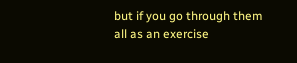but if you go through them all as an exercise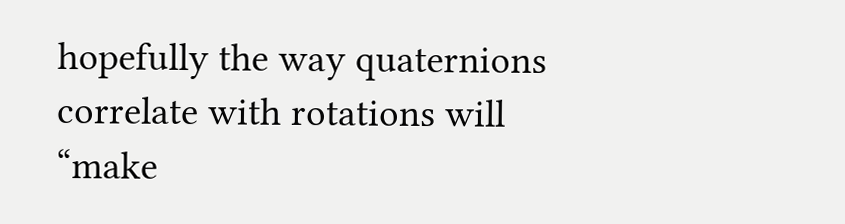hopefully the way quaternions correlate with rotations will “make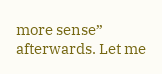more sense” afterwards. Let me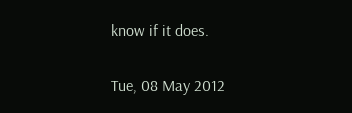know if it does.

Tue, 08 May 2012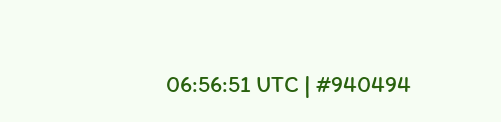06:56:51 UTC | #940494